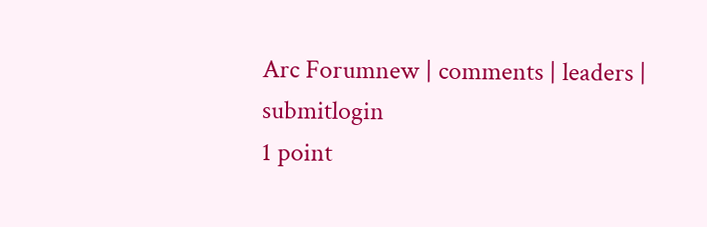Arc Forumnew | comments | leaders | submitlogin
1 point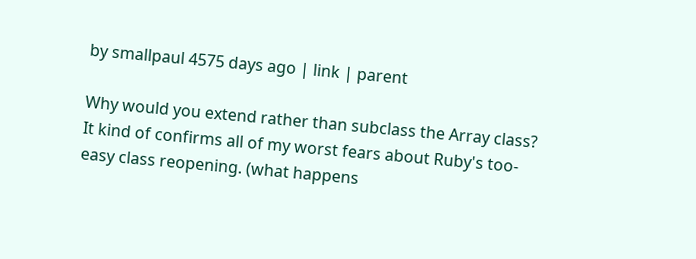by smallpaul 4575 days ago | link | parent

Why would you extend rather than subclass the Array class? It kind of confirms all of my worst fears about Ruby's too-easy class reopening. (what happens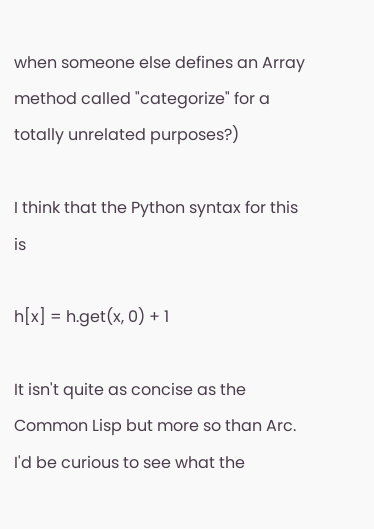when someone else defines an Array method called "categorize" for a totally unrelated purposes?)

I think that the Python syntax for this is

h[x] = h.get(x, 0) + 1

It isn't quite as concise as the Common Lisp but more so than Arc. I'd be curious to see what the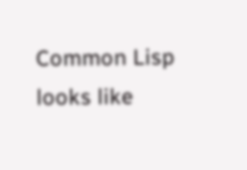Common Lisp looks like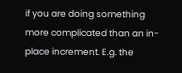if you are doing something more complicated than an in-place increment. E.g. the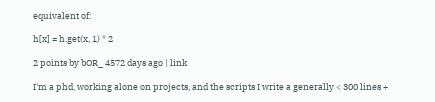equivalent of:

h[x] = h.get(x, 1) * 2

2 points by bOR_ 4572 days ago | link

I'm a phd, working alone on projects, and the scripts I write a generally < 300 lines +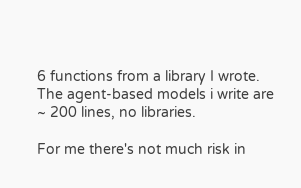6 functions from a library I wrote. The agent-based models i write are ~ 200 lines, no libraries.

For me there's not much risk in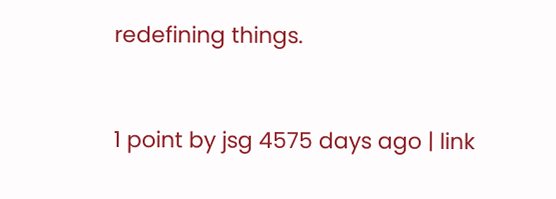redefining things.


1 point by jsg 4575 days ago | link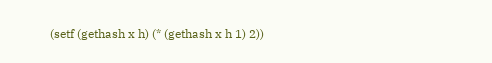(setf (gethash x h) (* (gethash x h 1) 2))